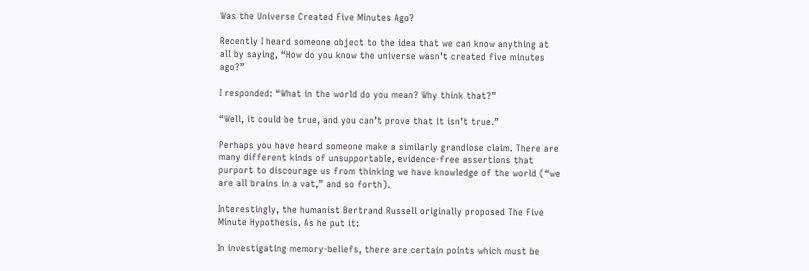Was the Universe Created Five Minutes Ago?

Recently I heard someone object to the idea that we can know anything at all by saying, “How do you know the universe wasn’t created five minutes ago?”

I responded: “What in the world do you mean? Why think that?”

“Well, it could be true, and you can’t prove that it isn’t true.”

Perhaps you have heard someone make a similarly grandiose claim. There are many different kinds of unsupportable, evidence-free assertions that purport to discourage us from thinking we have knowledge of the world (“we are all brains in a vat,” and so forth).

Interestingly, the humanist Bertrand Russell originally proposed The Five Minute Hypothesis. As he put it:

In investigating memory-beliefs, there are certain points which must be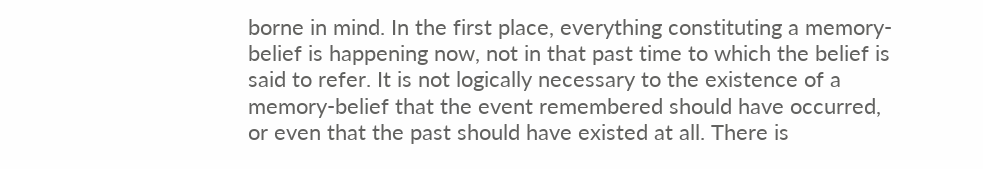borne in mind. In the first place, everything constituting a memory-belief is happening now, not in that past time to which the belief is said to refer. It is not logically necessary to the existence of a memory-belief that the event remembered should have occurred, or even that the past should have existed at all. There is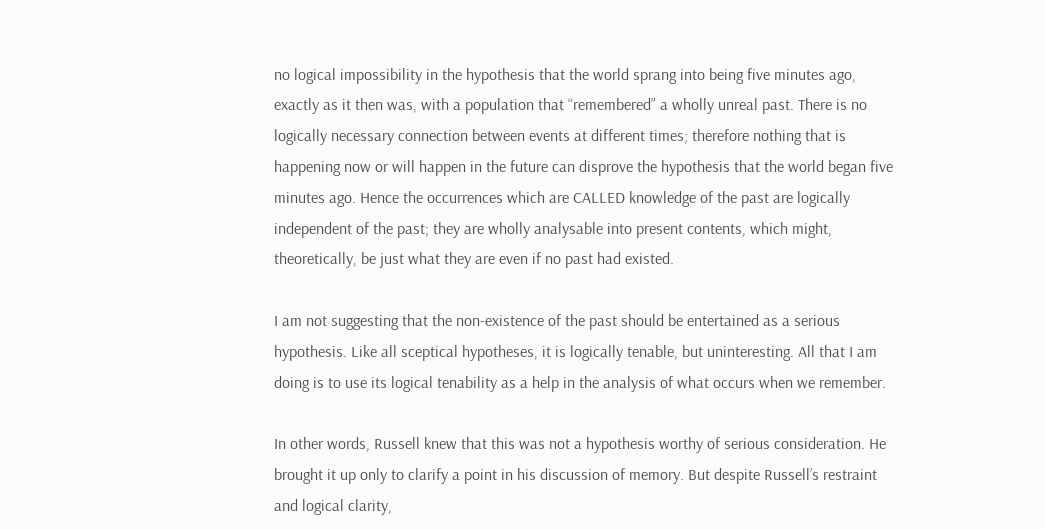no logical impossibility in the hypothesis that the world sprang into being five minutes ago, exactly as it then was, with a population that “remembered” a wholly unreal past. There is no logically necessary connection between events at different times; therefore nothing that is happening now or will happen in the future can disprove the hypothesis that the world began five minutes ago. Hence the occurrences which are CALLED knowledge of the past are logically independent of the past; they are wholly analysable into present contents, which might, theoretically, be just what they are even if no past had existed.

I am not suggesting that the non-existence of the past should be entertained as a serious hypothesis. Like all sceptical hypotheses, it is logically tenable, but uninteresting. All that I am doing is to use its logical tenability as a help in the analysis of what occurs when we remember.

In other words, Russell knew that this was not a hypothesis worthy of serious consideration. He brought it up only to clarify a point in his discussion of memory. But despite Russell’s restraint and logical clarity,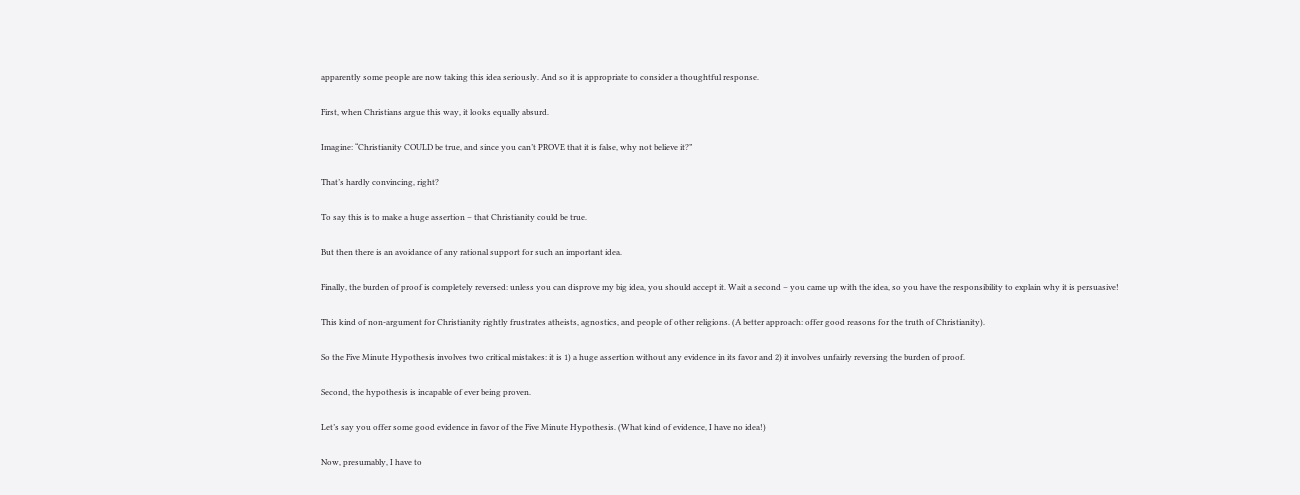apparently some people are now taking this idea seriously. And so it is appropriate to consider a thoughtful response.

First, when Christians argue this way, it looks equally absurd.

Imagine: “Christianity COULD be true, and since you can’t PROVE that it is false, why not believe it?”

That’s hardly convincing, right?

To say this is to make a huge assertion – that Christianity could be true.

But then there is an avoidance of any rational support for such an important idea.

Finally, the burden of proof is completely reversed: unless you can disprove my big idea, you should accept it. Wait a second – you came up with the idea, so you have the responsibility to explain why it is persuasive!

This kind of non-argument for Christianity rightly frustrates atheists, agnostics, and people of other religions. (A better approach: offer good reasons for the truth of Christianity).

So the Five Minute Hypothesis involves two critical mistakes: it is 1) a huge assertion without any evidence in its favor and 2) it involves unfairly reversing the burden of proof.

Second, the hypothesis is incapable of ever being proven.

Let’s say you offer some good evidence in favor of the Five Minute Hypothesis. (What kind of evidence, I have no idea!)

Now, presumably, I have to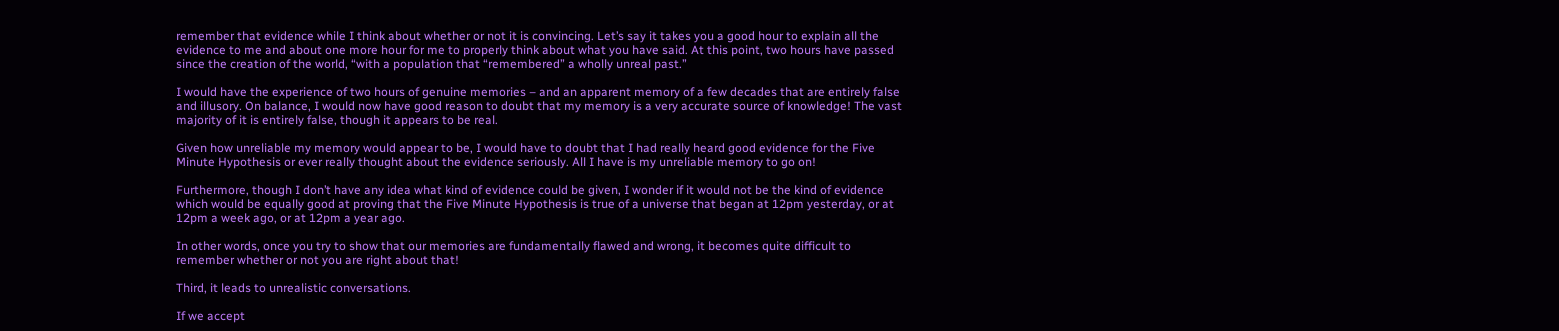remember that evidence while I think about whether or not it is convincing. Let’s say it takes you a good hour to explain all the evidence to me and about one more hour for me to properly think about what you have said. At this point, two hours have passed since the creation of the world, “with a population that “remembered” a wholly unreal past.”

I would have the experience of two hours of genuine memories – and an apparent memory of a few decades that are entirely false and illusory. On balance, I would now have good reason to doubt that my memory is a very accurate source of knowledge! The vast majority of it is entirely false, though it appears to be real.

Given how unreliable my memory would appear to be, I would have to doubt that I had really heard good evidence for the Five Minute Hypothesis or ever really thought about the evidence seriously. All I have is my unreliable memory to go on!

Furthermore, though I don’t have any idea what kind of evidence could be given, I wonder if it would not be the kind of evidence which would be equally good at proving that the Five Minute Hypothesis is true of a universe that began at 12pm yesterday, or at 12pm a week ago, or at 12pm a year ago.

In other words, once you try to show that our memories are fundamentally flawed and wrong, it becomes quite difficult to remember whether or not you are right about that!

Third, it leads to unrealistic conversations.

If we accept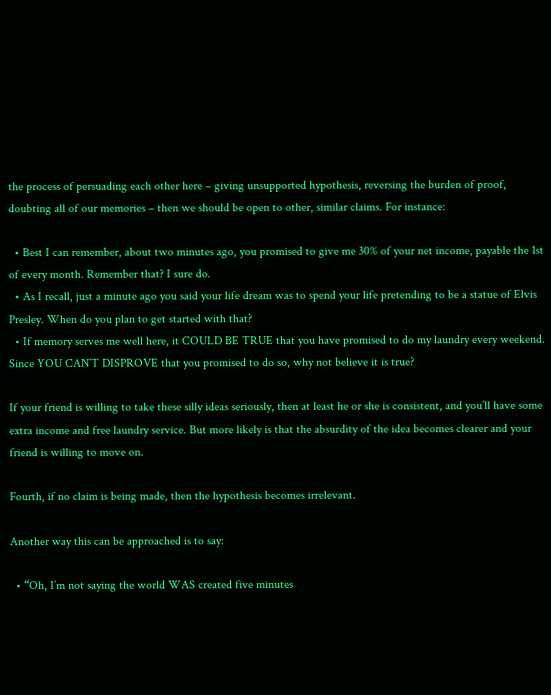the process of persuading each other here – giving unsupported hypothesis, reversing the burden of proof, doubting all of our memories – then we should be open to other, similar claims. For instance:

  • Best I can remember, about two minutes ago, you promised to give me 30% of your net income, payable the 1st of every month. Remember that? I sure do.
  • As I recall, just a minute ago you said your life dream was to spend your life pretending to be a statue of Elvis Presley. When do you plan to get started with that?
  • If memory serves me well here, it COULD BE TRUE that you have promised to do my laundry every weekend. Since YOU CAN’T DISPROVE that you promised to do so, why not believe it is true?

If your friend is willing to take these silly ideas seriously, then at least he or she is consistent, and you’ll have some extra income and free laundry service. But more likely is that the absurdity of the idea becomes clearer and your friend is willing to move on.

Fourth, if no claim is being made, then the hypothesis becomes irrelevant.

Another way this can be approached is to say:

  • “Oh, I’m not saying the world WAS created five minutes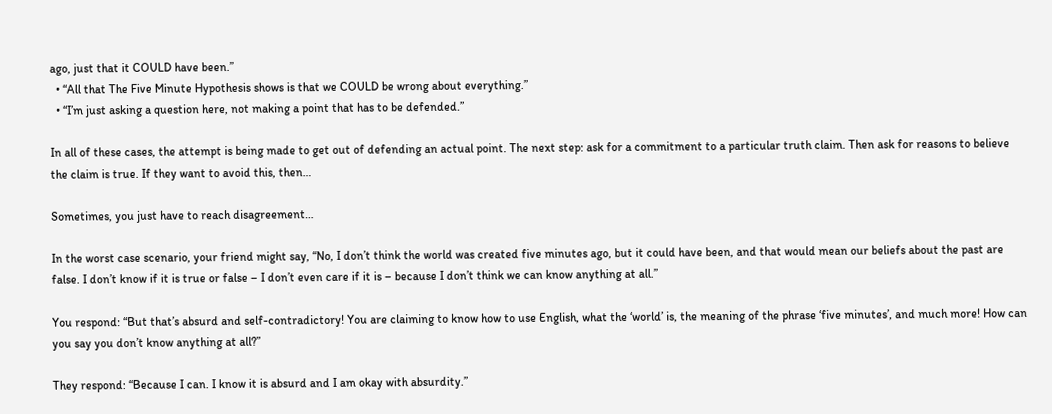ago, just that it COULD have been.”
  • “All that The Five Minute Hypothesis shows is that we COULD be wrong about everything.”
  • “I’m just asking a question here, not making a point that has to be defended.”

In all of these cases, the attempt is being made to get out of defending an actual point. The next step: ask for a commitment to a particular truth claim. Then ask for reasons to believe the claim is true. If they want to avoid this, then…

Sometimes, you just have to reach disagreement…

In the worst case scenario, your friend might say, “No, I don’t think the world was created five minutes ago, but it could have been, and that would mean our beliefs about the past are false. I don’t know if it is true or false – I don’t even care if it is – because I don’t think we can know anything at all.”

You respond: “But that’s absurd and self-contradictory! You are claiming to know how to use English, what the ‘world’ is, the meaning of the phrase ‘five minutes’, and much more! How can you say you don’t know anything at all?”

They respond: “Because I can. I know it is absurd and I am okay with absurdity.”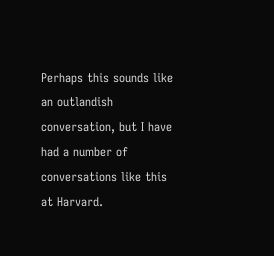Perhaps this sounds like an outlandish conversation, but I have had a number of conversations like this at Harvard.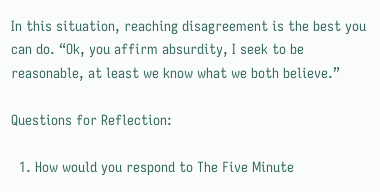In this situation, reaching disagreement is the best you can do. “Ok, you affirm absurdity, I seek to be reasonable, at least we know what we both believe.”

Questions for Reflection:

  1. How would you respond to The Five Minute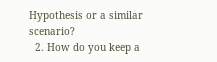Hypothesis or a similar scenario?
  2. How do you keep a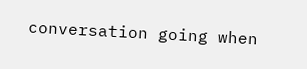conversation going when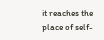it reaches the place of self-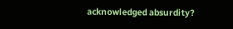acknowledged absurdity?